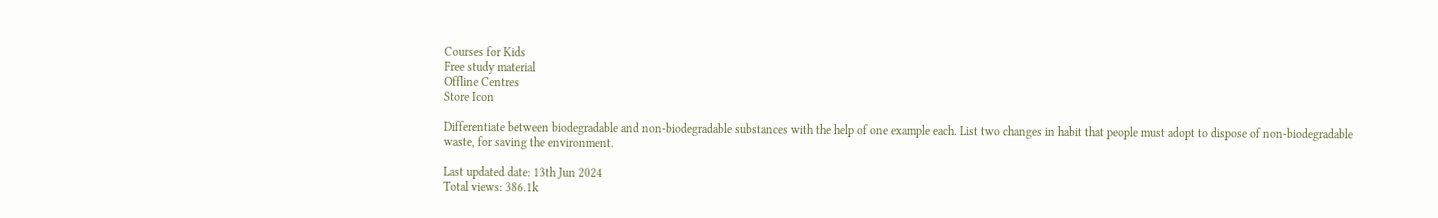Courses for Kids
Free study material
Offline Centres
Store Icon

Differentiate between biodegradable and non-biodegradable substances with the help of one example each. List two changes in habit that people must adopt to dispose of non-biodegradable waste, for saving the environment.

Last updated date: 13th Jun 2024
Total views: 386.1k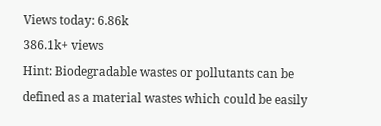Views today: 6.86k
386.1k+ views
Hint: Biodegradable wastes or pollutants can be defined as a material wastes which could be easily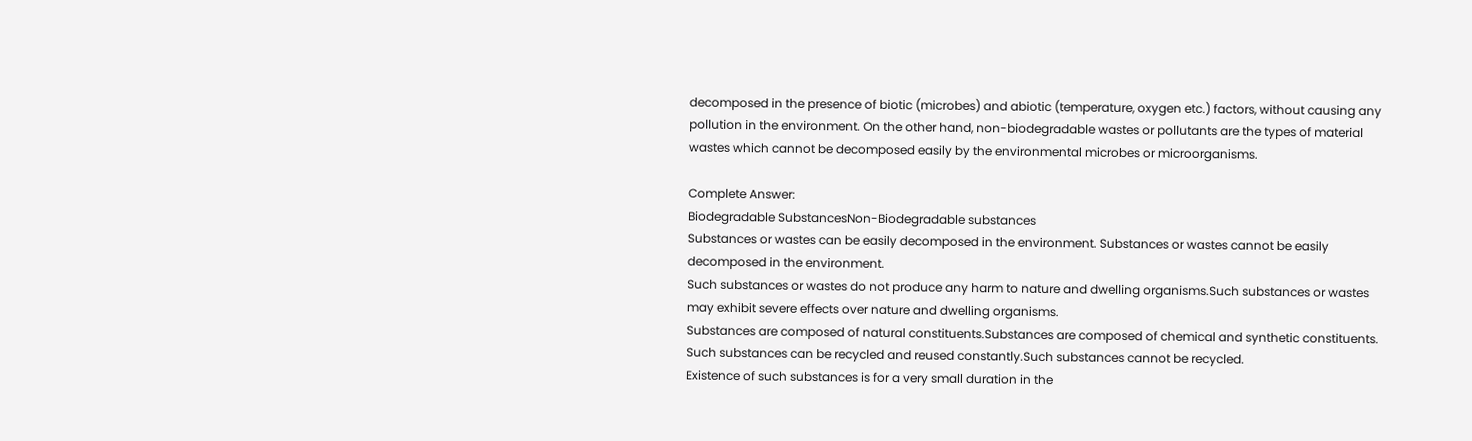decomposed in the presence of biotic (microbes) and abiotic (temperature, oxygen etc.) factors, without causing any pollution in the environment. On the other hand, non-biodegradable wastes or pollutants are the types of material wastes which cannot be decomposed easily by the environmental microbes or microorganisms.

Complete Answer:
Biodegradable SubstancesNon-Biodegradable substances
Substances or wastes can be easily decomposed in the environment. Substances or wastes cannot be easily decomposed in the environment.
Such substances or wastes do not produce any harm to nature and dwelling organisms.Such substances or wastes may exhibit severe effects over nature and dwelling organisms.
Substances are composed of natural constituents.Substances are composed of chemical and synthetic constituents.
Such substances can be recycled and reused constantly.Such substances cannot be recycled.
Existence of such substances is for a very small duration in the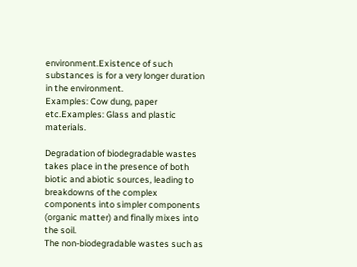environment.Existence of such substances is for a very longer duration in the environment.
Examples: Cow dung, paper etc.Examples: Glass and plastic materials.

Degradation of biodegradable wastes takes place in the presence of both biotic and abiotic sources, leading to breakdowns of the complex components into simpler components (organic matter) and finally mixes into the soil.
The non-biodegradable wastes such as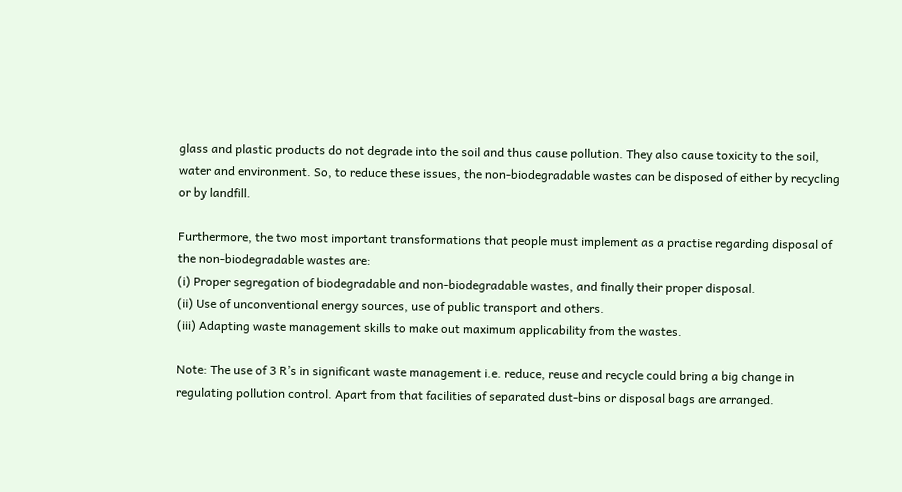glass and plastic products do not degrade into the soil and thus cause pollution. They also cause toxicity to the soil, water and environment. So, to reduce these issues, the non-biodegradable wastes can be disposed of either by recycling or by landfill.

Furthermore, the two most important transformations that people must implement as a practise regarding disposal of the non-biodegradable wastes are:
(i) Proper segregation of biodegradable and non-biodegradable wastes, and finally their proper disposal.
(ii) Use of unconventional energy sources, use of public transport and others.
(iii) Adapting waste management skills to make out maximum applicability from the wastes.

Note: The use of 3 R’s in significant waste management i.e. reduce, reuse and recycle could bring a big change in regulating pollution control. Apart from that facilities of separated dust-bins or disposal bags are arranged.